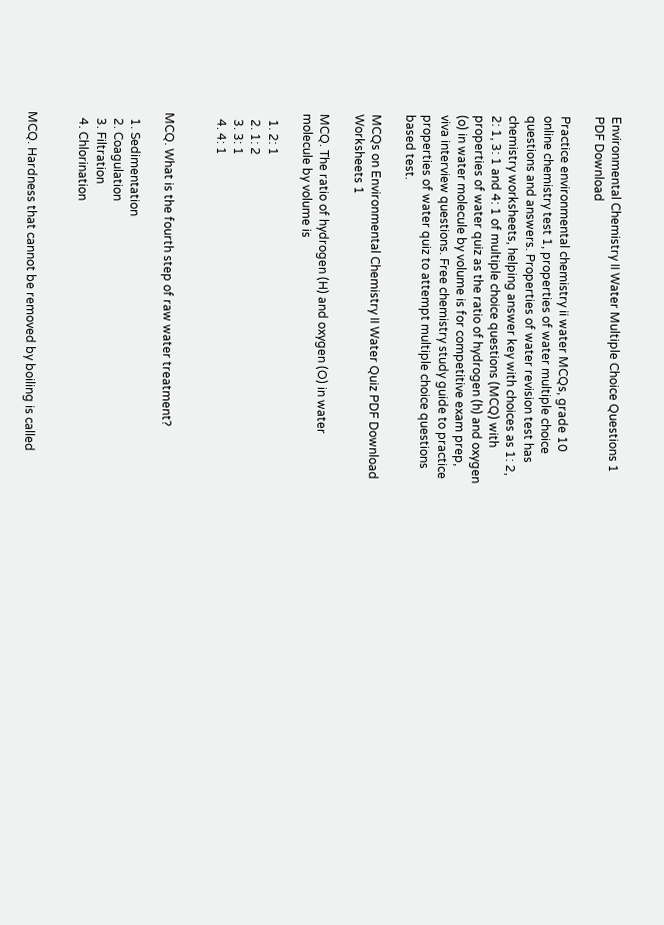Environmental Chemistry II Water Multiple Choice Questions 1 PDF Download

Practice environmental chemistry ii water MCQs, grade 10 online chemistry test 1, properties of water multiple choice questions and answers. Properties of water revision test has chemistry worksheets, helping answer key with choices as 1: 2, 2: 1, 3: 1 and 4: 1 of multiple choice questions (MCQ) with properties of water quiz as the ratio of hydrogen (h) and oxygen (o) in water molecule by volume is for competitive exam prep, viva interview questions. Free chemistry study guide to practice properties of water quiz to attempt multiple choice questions based test.

MCQs on Environmental Chemistry II Water Quiz PDF Download Worksheets 1

MCQ. The ratio of hydrogen (H) and oxygen (O) in water molecule by volume is

  1. 2: 1
  2. 1: 2
  3. 3: 1
  4. 4: 1


MCQ. What is the fourth step of raw water treatment?

  1. Sedimentation
  2. Coagulation
  3. Filtration
  4. Chlorination


MCQ. Hardness that cannot be removed by boiling is called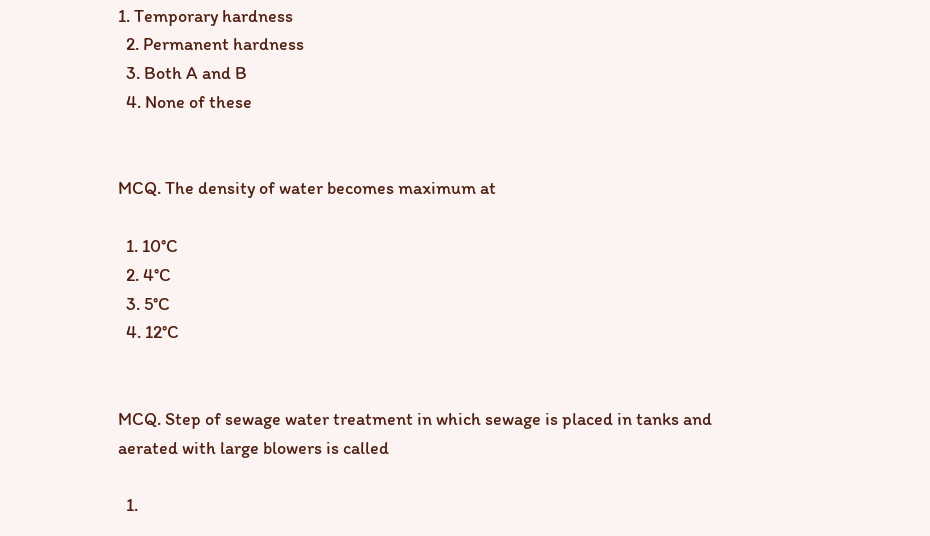1. Temporary hardness
  2. Permanent hardness
  3. Both A and B
  4. None of these


MCQ. The density of water becomes maximum at

  1. 10°C
  2. 4°C
  3. 5°C
  4. 12°C


MCQ. Step of sewage water treatment in which sewage is placed in tanks and aerated with large blowers is called

  1.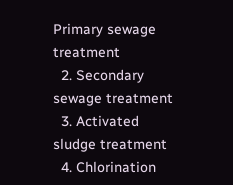Primary sewage treatment
  2. Secondary sewage treatment
  3. Activated sludge treatment
  4. Chlorination